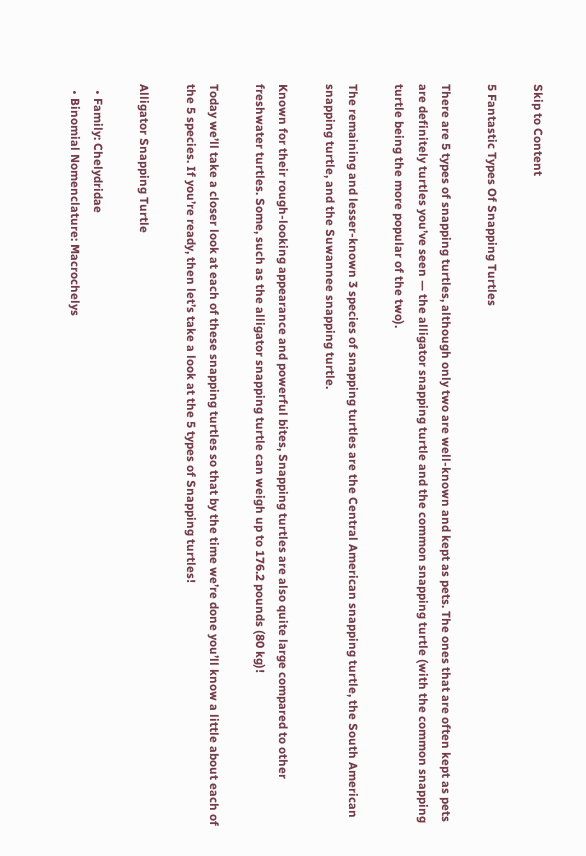Skip to Content

5 Fantastic Types Of Snapping Turtles

There are 5 types of snapping turtles, although only two are well-known and kept as pets. The ones that are often kept as pets are definitely turtles you’ve seen — the alligator snapping turtle and the common snapping turtle (with the common snapping turtle being the more popular of the two).

The remaining and lesser-known 3 species of snapping turtles are the Central American snapping turtle, the South American snapping turtle, and the Suwannee snapping turtle.

Known for their rough-looking appearance and powerful bites, Snapping turtles are also quite large compared to other freshwater turtles. Some, such as the alligator snapping turtle can weigh up to 176.2 pounds (80 kg)!

Today we’ll take a closer look at each of these snapping turtles so that by the time we’re done you’ll know a little about each of the 5 species. If you’re ready, then let’s take a look at the 5 types of Snapping turtles!

Alligator Snapping Turtle

  • Family: Chelydridae
  • Binomial Nomenclature: Macrochelys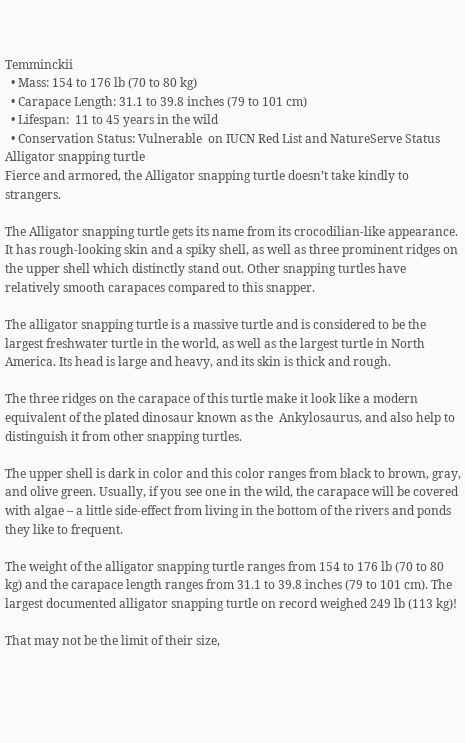Temminckii
  • Mass: 154 to 176 lb (70 to 80 kg)
  • Carapace Length: 31.1 to 39.8 inches (79 to 101 cm)
  • Lifespan:  11 to 45 years in the wild
  • Conservation Status: Vulnerable  on IUCN Red List and NatureServe Status
Alligator snapping turtle
Fierce and armored, the Alligator snapping turtle doesn’t take kindly to strangers.

The Alligator snapping turtle gets its name from its crocodilian-like appearance. It has rough-looking skin and a spiky shell, as well as three prominent ridges on the upper shell which distinctly stand out. Other snapping turtles have relatively smooth carapaces compared to this snapper.

The alligator snapping turtle is a massive turtle and is considered to be the largest freshwater turtle in the world, as well as the largest turtle in North America. Its head is large and heavy, and its skin is thick and rough.

The three ridges on the carapace of this turtle make it look like a modern equivalent of the plated dinosaur known as the  Ankylosaurus, and also help to distinguish it from other snapping turtles.

The upper shell is dark in color and this color ranges from black to brown, gray, and olive green. Usually, if you see one in the wild, the carapace will be covered with algae – a little side-effect from living in the bottom of the rivers and ponds they like to frequent.

The weight of the alligator snapping turtle ranges from 154 to 176 lb (70 to 80 kg) and the carapace length ranges from 31.1 to 39.8 inches (79 to 101 cm). The largest documented alligator snapping turtle on record weighed 249 lb (113 kg)!

That may not be the limit of their size,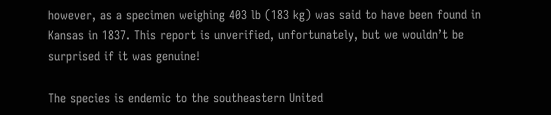however, as a specimen weighing 403 lb (183 kg) was said to have been found in Kansas in 1837. This report is unverified, unfortunately, but we wouldn’t be surprised if it was genuine!

The species is endemic to the southeastern United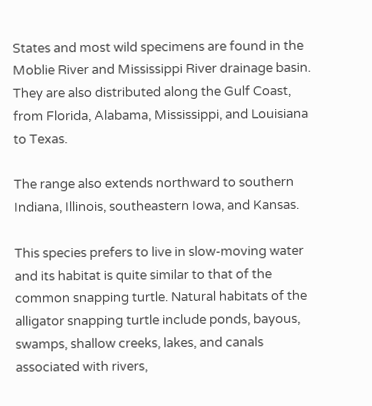States and most wild specimens are found in the Moblie River and Mississippi River drainage basin. They are also distributed along the Gulf Coast, from Florida, Alabama, Mississippi, and Louisiana to Texas.

The range also extends northward to southern Indiana, Illinois, southeastern Iowa, and Kansas.

This species prefers to live in slow-moving water and its habitat is quite similar to that of the common snapping turtle. Natural habitats of the alligator snapping turtle include ponds, bayous, swamps, shallow creeks, lakes, and canals associated with rivers,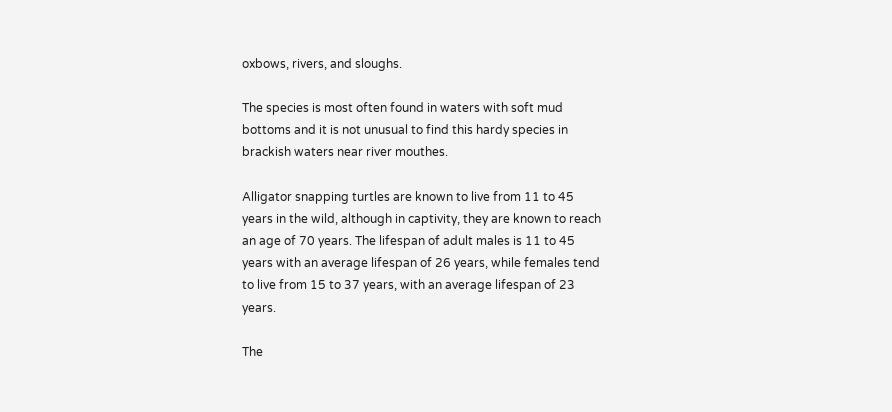oxbows, rivers, and sloughs.

The species is most often found in waters with soft mud bottoms and it is not unusual to find this hardy species in brackish waters near river mouthes.

Alligator snapping turtles are known to live from 11 to 45 years in the wild, although in captivity, they are known to reach an age of 70 years. The lifespan of adult males is 11 to 45 years with an average lifespan of 26 years, while females tend to live from 15 to 37 years, with an average lifespan of 23 years.

The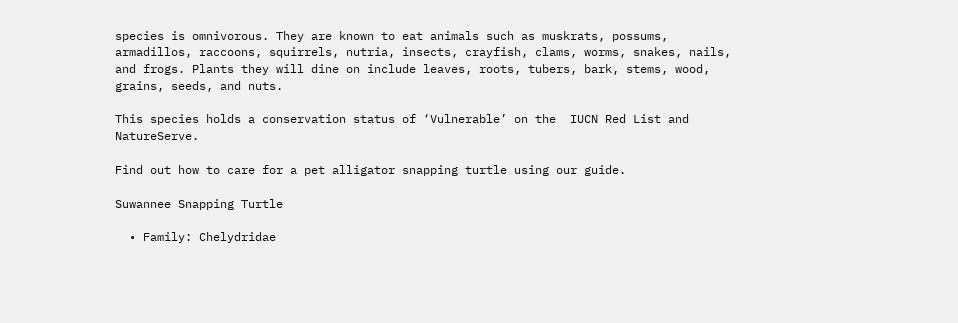species is omnivorous. They are known to eat animals such as muskrats, possums, armadillos, raccoons, squirrels, nutria, insects, crayfish, clams, worms, snakes, nails, and frogs. Plants they will dine on include leaves, roots, tubers, bark, stems, wood, grains, seeds, and nuts.

This species holds a conservation status of ‘Vulnerable’ on the  IUCN Red List and NatureServe.

Find out how to care for a pet alligator snapping turtle using our guide.

Suwannee Snapping Turtle

  • Family: Chelydridae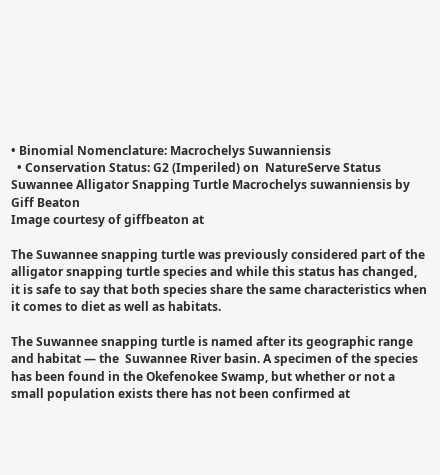• Binomial Nomenclature: Macrochelys Suwanniensis
  • Conservation Status: G2 (Imperiled) on  NatureServe Status
Suwannee Alligator Snapping Turtle Macrochelys suwanniensis by Giff Beaton
Image courtesy of giffbeaton at

The Suwannee snapping turtle was previously considered part of the alligator snapping turtle species and while this status has changed, it is safe to say that both species share the same characteristics when it comes to diet as well as habitats.

The Suwannee snapping turtle is named after its geographic range and habitat — the  Suwannee River basin. A specimen of the species has been found in the Okefenokee Swamp, but whether or not a small population exists there has not been confirmed at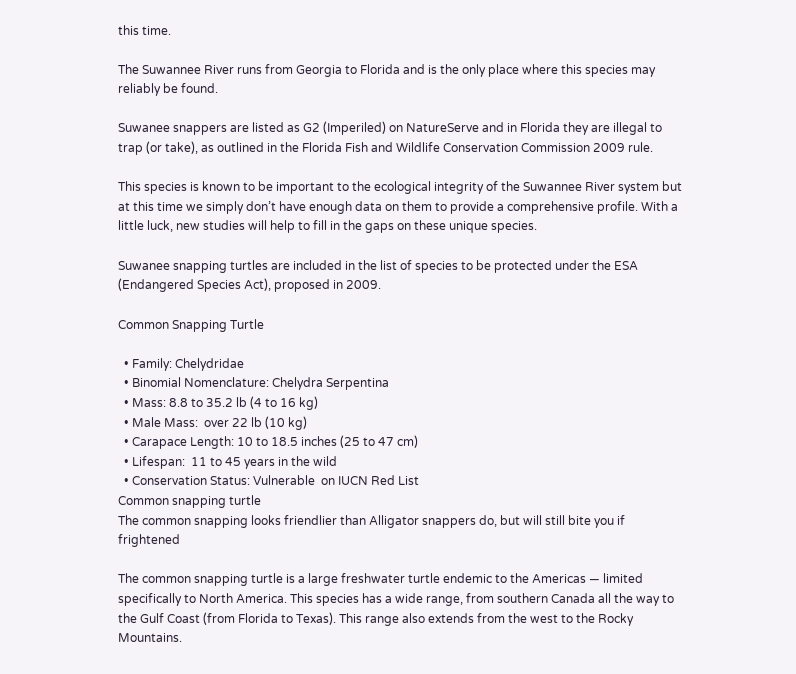this time.

The Suwannee River runs from Georgia to Florida and is the only place where this species may reliably be found.

Suwanee snappers are listed as G2 (Imperiled) on NatureServe and in Florida they are illegal to trap (or take), as outlined in the Florida Fish and Wildlife Conservation Commission 2009 rule.

This species is known to be important to the ecological integrity of the Suwannee River system but at this time we simply don’t have enough data on them to provide a comprehensive profile. With a little luck, new studies will help to fill in the gaps on these unique species.

Suwanee snapping turtles are included in the list of species to be protected under the ESA (Endangered Species Act), proposed in 2009.

Common Snapping Turtle

  • Family: Chelydridae
  • Binomial Nomenclature: Chelydra Serpentina
  • Mass: 8.8 to 35.2 lb (4 to 16 kg)
  • Male Mass:  over 22 lb (10 kg)
  • Carapace Length: 10 to 18.5 inches (25 to 47 cm)
  • Lifespan:  11 to 45 years in the wild
  • Conservation Status: Vulnerable  on IUCN Red List
Common snapping turtle
The common snapping looks friendlier than Alligator snappers do, but will still bite you if frightened

The common snapping turtle is a large freshwater turtle endemic to the Americas — limited specifically to North America. This species has a wide range, from southern Canada all the way to the Gulf Coast (from Florida to Texas). This range also extends from the west to the Rocky Mountains.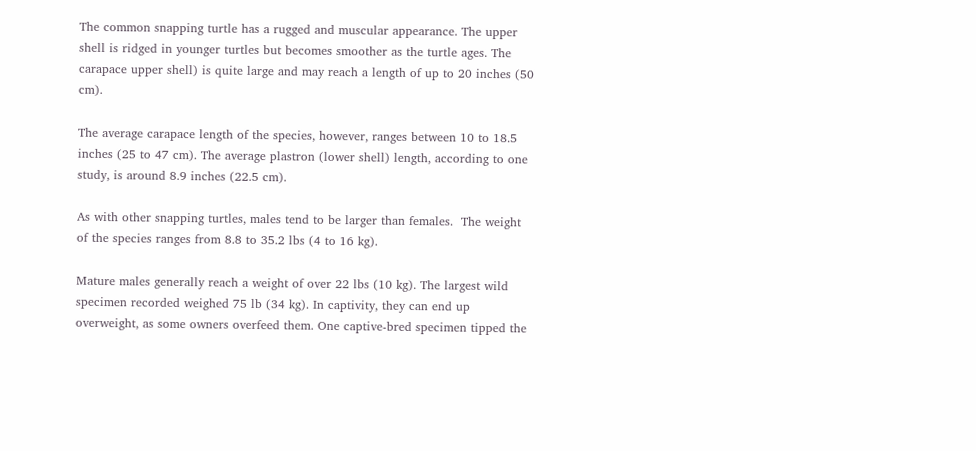The common snapping turtle has a rugged and muscular appearance. The upper shell is ridged in younger turtles but becomes smoother as the turtle ages. The carapace upper shell) is quite large and may reach a length of up to 20 inches (50 cm).

The average carapace length of the species, however, ranges between 10 to 18.5 inches (25 to 47 cm). The average plastron (lower shell) length, according to one study, is around 8.9 inches (22.5 cm).

As with other snapping turtles, males tend to be larger than females.  The weight of the species ranges from 8.8 to 35.2 lbs (4 to 16 kg).

Mature males generally reach a weight of over 22 lbs (10 kg). The largest wild specimen recorded weighed 75 lb (34 kg). In captivity, they can end up overweight, as some owners overfeed them. One captive-bred specimen tipped the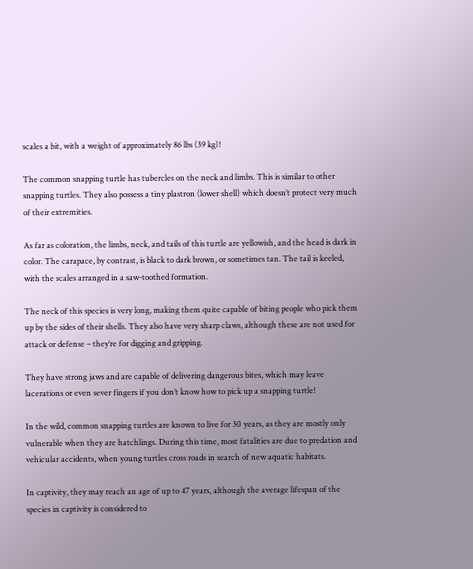scales a bit, with a weight of approximately 86 lbs (39 kg)!

The common snapping turtle has tubercles on the neck and limbs. This is similar to other snapping turtles. They also possess a tiny plastron (lower shell) which doesn’t protect very much of their extremities.

As far as coloration, the limbs, neck, and tails of this turtle are yellowish, and the head is dark in color. The carapace, by contrast, is black to dark brown, or sometimes tan. The tail is keeled, with the scales arranged in a saw-toothed formation.

The neck of this species is very long, making them quite capable of biting people who pick them up by the sides of their shells. They also have very sharp claws, although these are not used for attack or defense – they’re for digging and gripping.

They have strong jaws and are capable of delivering dangerous bites, which may leave lacerations or even sever fingers if you don’t know how to pick up a snapping turtle!

In the wild, common snapping turtles are known to live for 30 years, as they are mostly only vulnerable when they are hatchlings. During this time, most fatalities are due to predation and vehicular accidents, when young turtles cross roads in search of new aquatic habitats.

In captivity, they may reach an age of up to 47 years, although the average lifespan of the species in captivity is considered to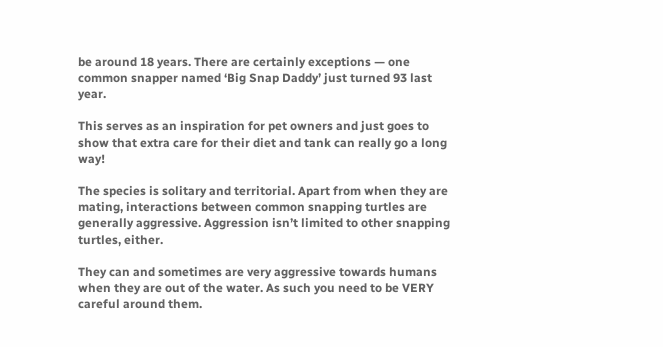be around 18 years. There are certainly exceptions — one common snapper named ‘Big Snap Daddy’ just turned 93 last year.

This serves as an inspiration for pet owners and just goes to show that extra care for their diet and tank can really go a long way!

The species is solitary and territorial. Apart from when they are mating, interactions between common snapping turtles are generally aggressive. Aggression isn’t limited to other snapping turtles, either.

They can and sometimes are very aggressive towards humans when they are out of the water. As such you need to be VERY careful around them.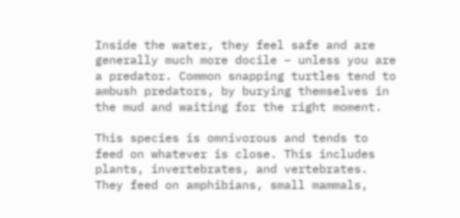Inside the water, they feel safe and are generally much more docile – unless you are a predator. Common snapping turtles tend to ambush predators, by burying themselves in the mud and waiting for the right moment.

This species is omnivorous and tends to feed on whatever is close. This includes plants, invertebrates, and vertebrates. They feed on amphibians, small mammals,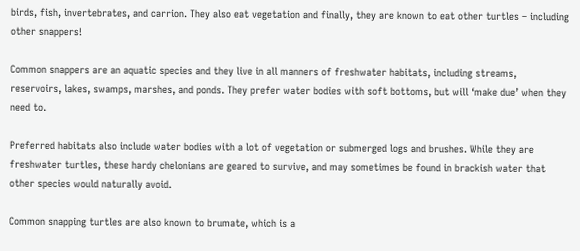birds, fish, invertebrates, and carrion. They also eat vegetation and finally, they are known to eat other turtles – including other snappers!

Common snappers are an aquatic species and they live in all manners of freshwater habitats, including streams, reservoirs, lakes, swamps, marshes, and ponds. They prefer water bodies with soft bottoms, but will ‘make due’ when they need to.

Preferred habitats also include water bodies with a lot of vegetation or submerged logs and brushes. While they are freshwater turtles, these hardy chelonians are geared to survive, and may sometimes be found in brackish water that other species would naturally avoid.

Common snapping turtles are also known to brumate, which is a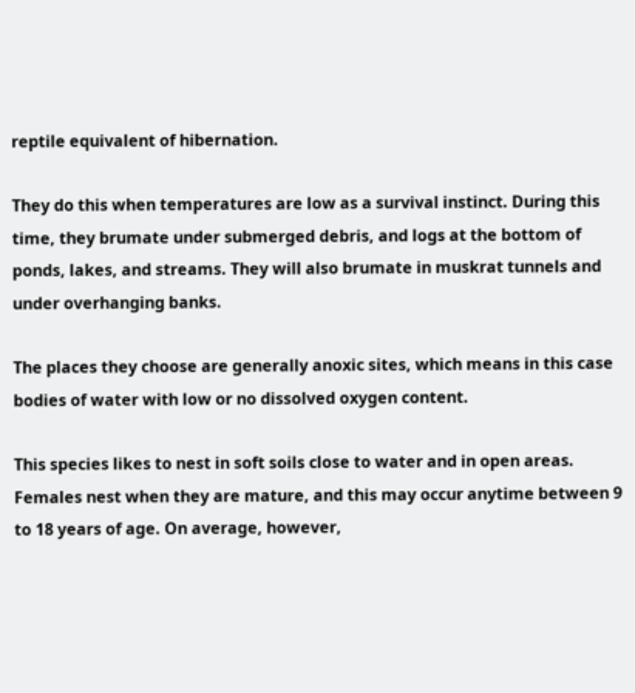reptile equivalent of hibernation.

They do this when temperatures are low as a survival instinct. During this time, they brumate under submerged debris, and logs at the bottom of ponds, lakes, and streams. They will also brumate in muskrat tunnels and under overhanging banks.

The places they choose are generally anoxic sites, which means in this case bodies of water with low or no dissolved oxygen content.

This species likes to nest in soft soils close to water and in open areas. Females nest when they are mature, and this may occur anytime between 9 to 18 years of age. On average, however,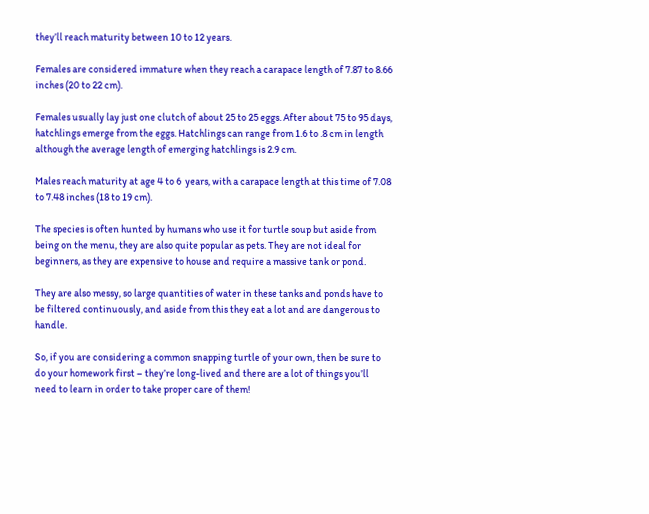they’ll reach maturity between 10 to 12 years.

Females are considered immature when they reach a carapace length of 7.87 to 8.66 inches (20 to 22 cm).

Females usually lay just one clutch of about 25 to 25 eggs. After about 75 to 95 days, hatchlings emerge from the eggs. Hatchlings can range from 1.6 to .8 cm in length although the average length of emerging hatchlings is 2.9 cm.

Males reach maturity at age 4 to 6  years, with a carapace length at this time of 7.08 to 7.48 inches (18 to 19 cm).

The species is often hunted by humans who use it for turtle soup but aside from being on the menu, they are also quite popular as pets. They are not ideal for beginners, as they are expensive to house and require a massive tank or pond.

They are also messy, so large quantities of water in these tanks and ponds have to be filtered continuously, and aside from this they eat a lot and are dangerous to handle.

So, if you are considering a common snapping turtle of your own, then be sure to do your homework first – they’re long-lived and there are a lot of things you’ll need to learn in order to take proper care of them!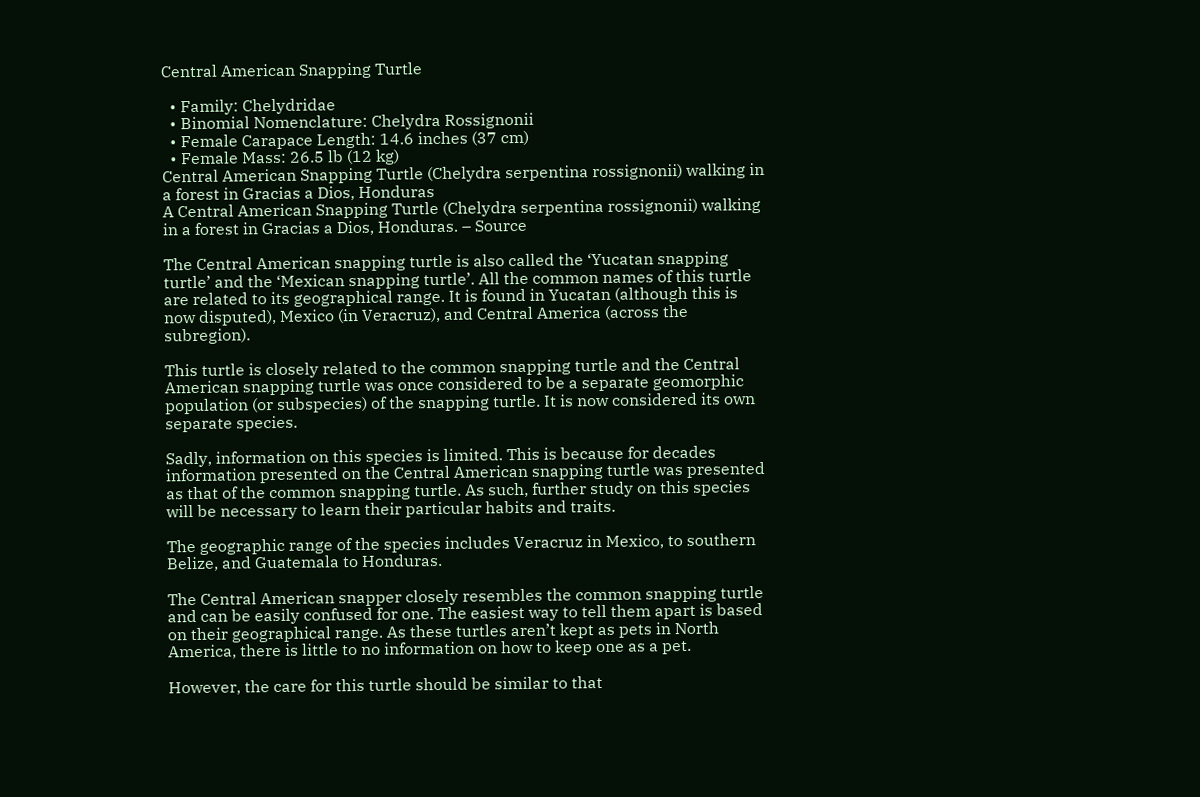Central American Snapping Turtle

  • Family: Chelydridae
  • Binomial Nomenclature: Chelydra Rossignonii
  • Female Carapace Length: 14.6 inches (37 cm)
  • Female Mass: 26.5 lb (12 kg)
Central American Snapping Turtle (Chelydra serpentina rossignonii) walking in a forest in Gracias a Dios, Honduras
A Central American Snapping Turtle (Chelydra serpentina rossignonii) walking in a forest in Gracias a Dios, Honduras. – Source

The Central American snapping turtle is also called the ‘Yucatan snapping turtle’ and the ‘Mexican snapping turtle’. All the common names of this turtle are related to its geographical range. It is found in Yucatan (although this is now disputed), Mexico (in Veracruz), and Central America (across the subregion).

This turtle is closely related to the common snapping turtle and the Central American snapping turtle was once considered to be a separate geomorphic population (or subspecies) of the snapping turtle. It is now considered its own separate species.

Sadly, information on this species is limited. This is because for decades information presented on the Central American snapping turtle was presented as that of the common snapping turtle. As such, further study on this species will be necessary to learn their particular habits and traits.

The geographic range of the species includes Veracruz in Mexico, to southern Belize, and Guatemala to Honduras.

The Central American snapper closely resembles the common snapping turtle and can be easily confused for one. The easiest way to tell them apart is based on their geographical range. As these turtles aren’t kept as pets in North America, there is little to no information on how to keep one as a pet.

However, the care for this turtle should be similar to that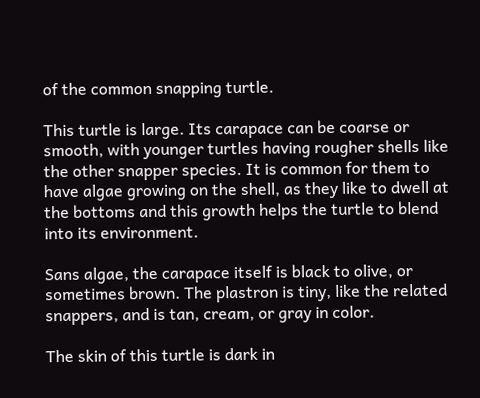of the common snapping turtle.

This turtle is large. Its carapace can be coarse or smooth, with younger turtles having rougher shells like the other snapper species. It is common for them to have algae growing on the shell, as they like to dwell at the bottoms and this growth helps the turtle to blend into its environment.

Sans algae, the carapace itself is black to olive, or sometimes brown. The plastron is tiny, like the related snappers, and is tan, cream, or gray in color.

The skin of this turtle is dark in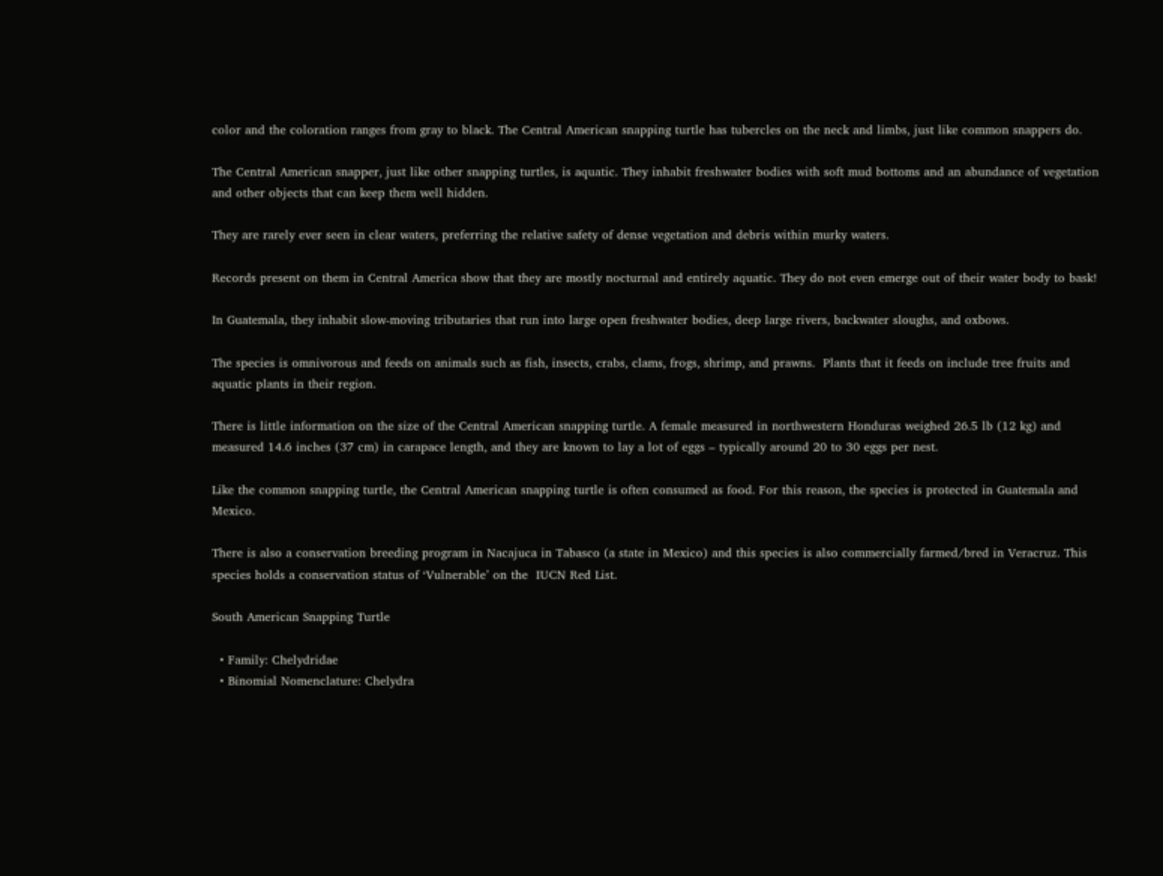color and the coloration ranges from gray to black. The Central American snapping turtle has tubercles on the neck and limbs, just like common snappers do.

The Central American snapper, just like other snapping turtles, is aquatic. They inhabit freshwater bodies with soft mud bottoms and an abundance of vegetation and other objects that can keep them well hidden.

They are rarely ever seen in clear waters, preferring the relative safety of dense vegetation and debris within murky waters.

Records present on them in Central America show that they are mostly nocturnal and entirely aquatic. They do not even emerge out of their water body to bask!

In Guatemala, they inhabit slow-moving tributaries that run into large open freshwater bodies, deep large rivers, backwater sloughs, and oxbows.

The species is omnivorous and feeds on animals such as fish, insects, crabs, clams, frogs, shrimp, and prawns.  Plants that it feeds on include tree fruits and aquatic plants in their region.

There is little information on the size of the Central American snapping turtle. A female measured in northwestern Honduras weighed 26.5 lb (12 kg) and measured 14.6 inches (37 cm) in carapace length, and they are known to lay a lot of eggs – typically around 20 to 30 eggs per nest.

Like the common snapping turtle, the Central American snapping turtle is often consumed as food. For this reason, the species is protected in Guatemala and Mexico.

There is also a conservation breeding program in Nacajuca in Tabasco (a state in Mexico) and this species is also commercially farmed/bred in Veracruz. This species holds a conservation status of ‘Vulnerable’ on the  IUCN Red List.

South American Snapping Turtle

  • Family: Chelydridae
  • Binomial Nomenclature: Chelydra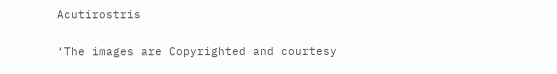Acutirostris

‘The images are Copyrighted and courtesy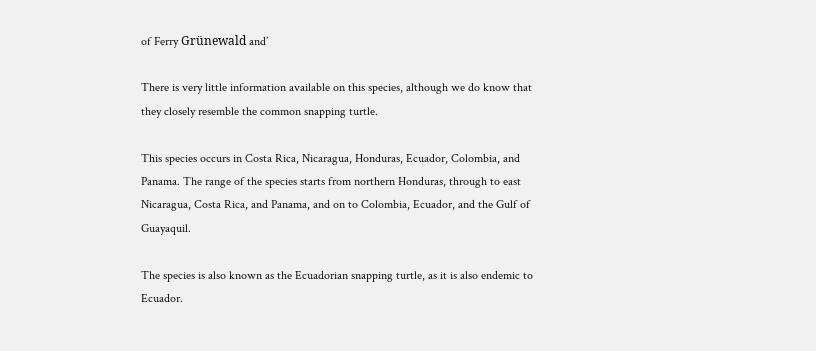of Ferry Grünewald and’

There is very little information available on this species, although we do know that they closely resemble the common snapping turtle.

This species occurs in Costa Rica, Nicaragua, Honduras, Ecuador, Colombia, and Panama. The range of the species starts from northern Honduras, through to east Nicaragua, Costa Rica, and Panama, and on to Colombia, Ecuador, and the Gulf of Guayaquil.

The species is also known as the Ecuadorian snapping turtle, as it is also endemic to Ecuador.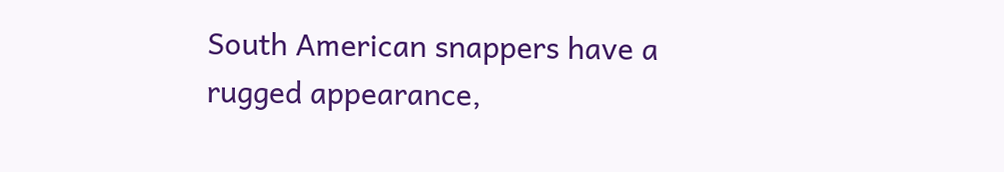South American snappers have a rugged appearance,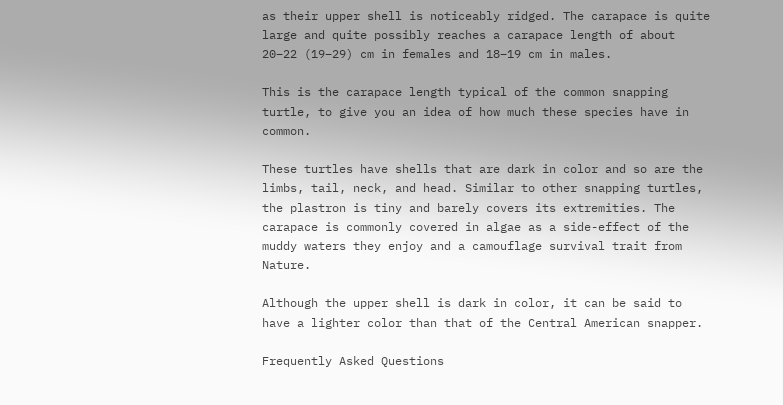as their upper shell is noticeably ridged. The carapace is quite large and quite possibly reaches a carapace length of about  20–22 (19–29) cm in females and 18–19 cm in males.

This is the carapace length typical of the common snapping turtle, to give you an idea of how much these species have in common.

These turtles have shells that are dark in color and so are the limbs, tail, neck, and head. Similar to other snapping turtles, the plastron is tiny and barely covers its extremities. The carapace is commonly covered in algae as a side-effect of the muddy waters they enjoy and a camouflage survival trait from Nature.

Although the upper shell is dark in color, it can be said to have a lighter color than that of the Central American snapper.

Frequently Asked Questions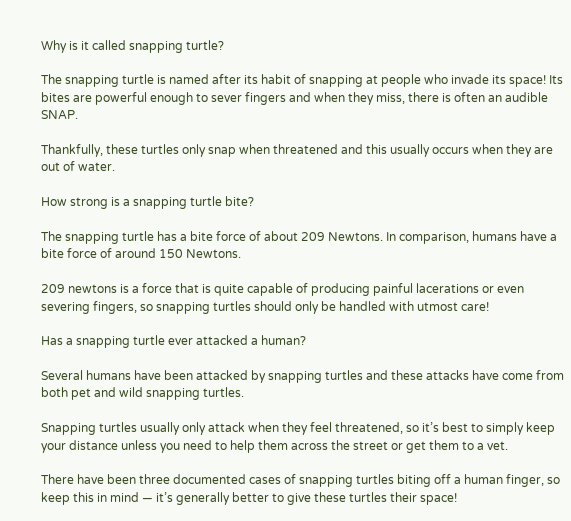Why is it called snapping turtle?

The snapping turtle is named after its habit of snapping at people who invade its space! Its bites are powerful enough to sever fingers and when they miss, there is often an audible SNAP.

Thankfully, these turtles only snap when threatened and this usually occurs when they are out of water.

How strong is a snapping turtle bite?

The snapping turtle has a bite force of about 209 Newtons. In comparison, humans have a bite force of around 150 Newtons.

209 newtons is a force that is quite capable of producing painful lacerations or even severing fingers, so snapping turtles should only be handled with utmost care!

Has a snapping turtle ever attacked a human?

Several humans have been attacked by snapping turtles and these attacks have come from both pet and wild snapping turtles.

Snapping turtles usually only attack when they feel threatened, so it’s best to simply keep your distance unless you need to help them across the street or get them to a vet.

There have been three documented cases of snapping turtles biting off a human finger, so keep this in mind — it’s generally better to give these turtles their space!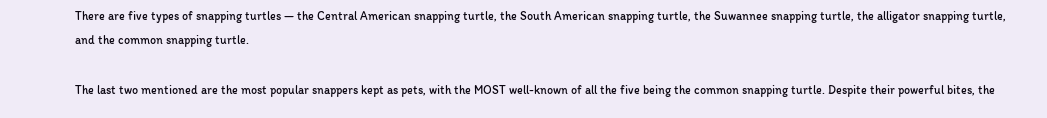There are five types of snapping turtles — the Central American snapping turtle, the South American snapping turtle, the Suwannee snapping turtle, the alligator snapping turtle, and the common snapping turtle.

The last two mentioned are the most popular snappers kept as pets, with the MOST well-known of all the five being the common snapping turtle. Despite their powerful bites, the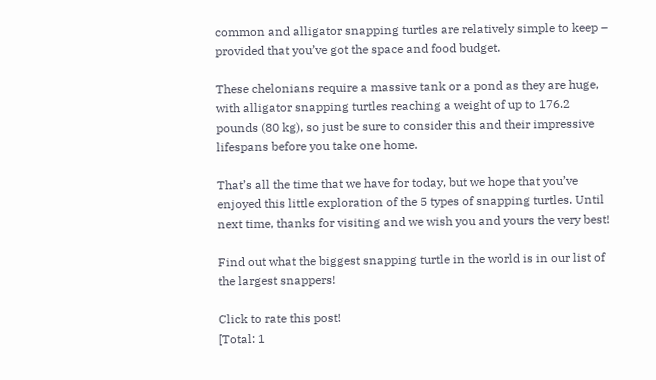common and alligator snapping turtles are relatively simple to keep – provided that you’ve got the space and food budget.

These chelonians require a massive tank or a pond as they are huge, with alligator snapping turtles reaching a weight of up to 176.2 pounds (80 kg), so just be sure to consider this and their impressive lifespans before you take one home.

That’s all the time that we have for today, but we hope that you’ve enjoyed this little exploration of the 5 types of snapping turtles. Until next time, thanks for visiting and we wish you and yours the very best!

Find out what the biggest snapping turtle in the world is in our list of the largest snappers!

Click to rate this post!
[Total: 1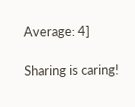Average: 4]

Sharing is caring!